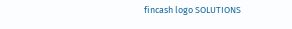fincash logo SOLUTIONS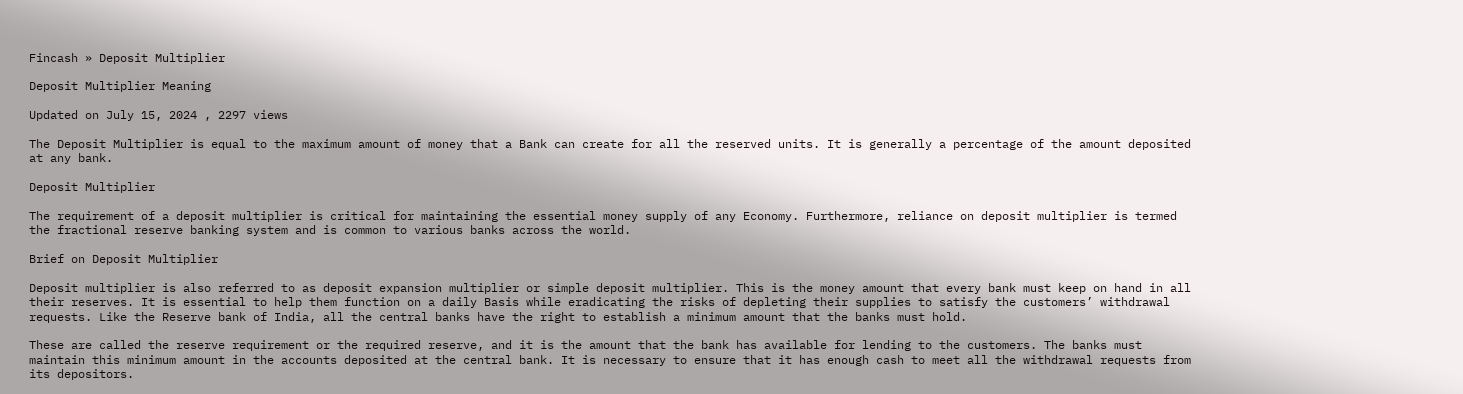Fincash » Deposit Multiplier

Deposit Multiplier Meaning

Updated on July 15, 2024 , 2297 views

The Deposit Multiplier is equal to the maximum amount of money that a Bank can create for all the reserved units. It is generally a percentage of the amount deposited at any bank.

Deposit Multiplier

The requirement of a deposit multiplier is critical for maintaining the essential money supply of any Economy. Furthermore, reliance on deposit multiplier is termed the fractional reserve banking system and is common to various banks across the world.

Brief on Deposit Multiplier

Deposit multiplier is also referred to as deposit expansion multiplier or simple deposit multiplier. This is the money amount that every bank must keep on hand in all their reserves. It is essential to help them function on a daily Basis while eradicating the risks of depleting their supplies to satisfy the customers’ withdrawal requests. Like the Reserve bank of India, all the central banks have the right to establish a minimum amount that the banks must hold.

These are called the reserve requirement or the required reserve, and it is the amount that the bank has available for lending to the customers. The banks must maintain this minimum amount in the accounts deposited at the central bank. It is necessary to ensure that it has enough cash to meet all the withdrawal requests from its depositors.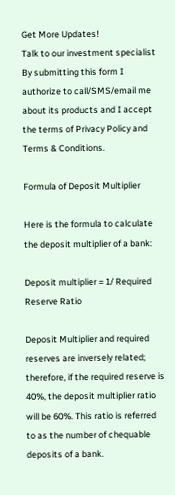Get More Updates!
Talk to our investment specialist
By submitting this form I authorize to call/SMS/email me about its products and I accept the terms of Privacy Policy and Terms & Conditions.

Formula of Deposit Multiplier

Here is the formula to calculate the deposit multiplier of a bank:

Deposit multiplier = 1/ Required Reserve Ratio

Deposit Multiplier and required reserves are inversely related; therefore, if the required reserve is 40%, the deposit multiplier ratio will be 60%. This ratio is referred to as the number of chequable deposits of a bank.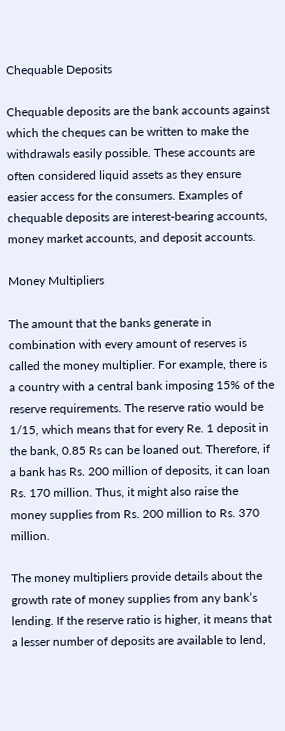Chequable Deposits

Chequable deposits are the bank accounts against which the cheques can be written to make the withdrawals easily possible. These accounts are often considered liquid assets as they ensure easier access for the consumers. Examples of chequable deposits are interest-bearing accounts, money market accounts, and deposit accounts.

Money Multipliers

The amount that the banks generate in combination with every amount of reserves is called the money multiplier. For example, there is a country with a central bank imposing 15% of the reserve requirements. The reserve ratio would be 1/15, which means that for every Re. 1 deposit in the bank, 0.85 Rs can be loaned out. Therefore, if a bank has Rs. 200 million of deposits, it can loan Rs. 170 million. Thus, it might also raise the money supplies from Rs. 200 million to Rs. 370 million.

The money multipliers provide details about the growth rate of money supplies from any bank’s lending. If the reserve ratio is higher, it means that a lesser number of deposits are available to lend,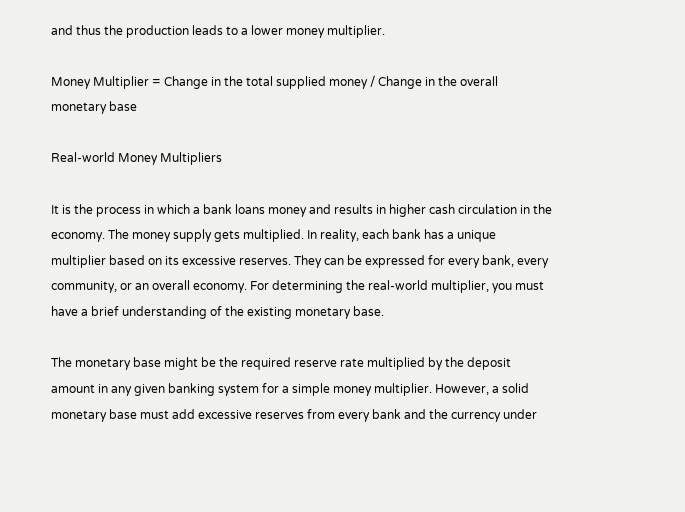and thus the production leads to a lower money multiplier.

Money Multiplier = Change in the total supplied money / Change in the overall monetary base

Real-world Money Multipliers

It is the process in which a bank loans money and results in higher cash circulation in the economy. The money supply gets multiplied. In reality, each bank has a unique multiplier based on its excessive reserves. They can be expressed for every bank, every community, or an overall economy. For determining the real-world multiplier, you must have a brief understanding of the existing monetary base.

The monetary base might be the required reserve rate multiplied by the deposit amount in any given banking system for a simple money multiplier. However, a solid monetary base must add excessive reserves from every bank and the currency under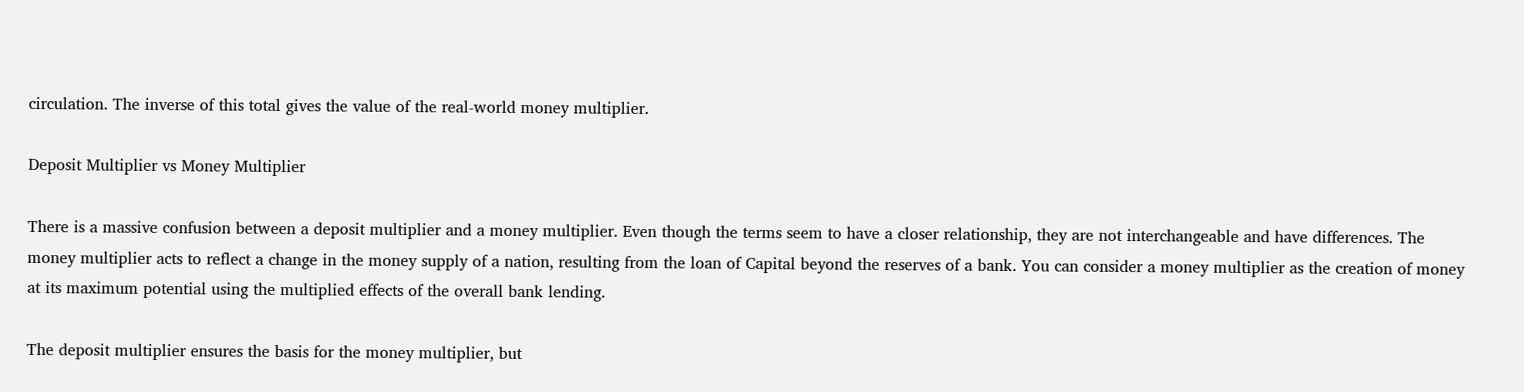circulation. The inverse of this total gives the value of the real-world money multiplier.

Deposit Multiplier vs Money Multiplier

There is a massive confusion between a deposit multiplier and a money multiplier. Even though the terms seem to have a closer relationship, they are not interchangeable and have differences. The money multiplier acts to reflect a change in the money supply of a nation, resulting from the loan of Capital beyond the reserves of a bank. You can consider a money multiplier as the creation of money at its maximum potential using the multiplied effects of the overall bank lending.

The deposit multiplier ensures the basis for the money multiplier, but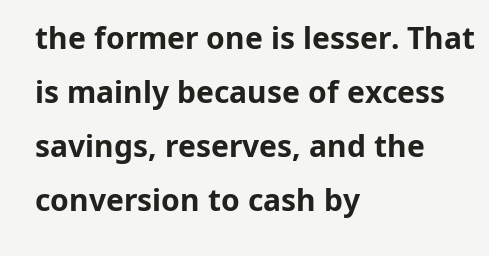the former one is lesser. That is mainly because of excess savings, reserves, and the conversion to cash by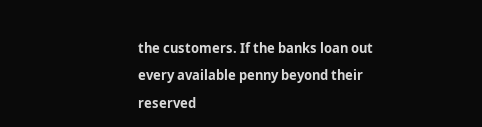the customers. If the banks loan out every available penny beyond their reserved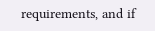requirements, and if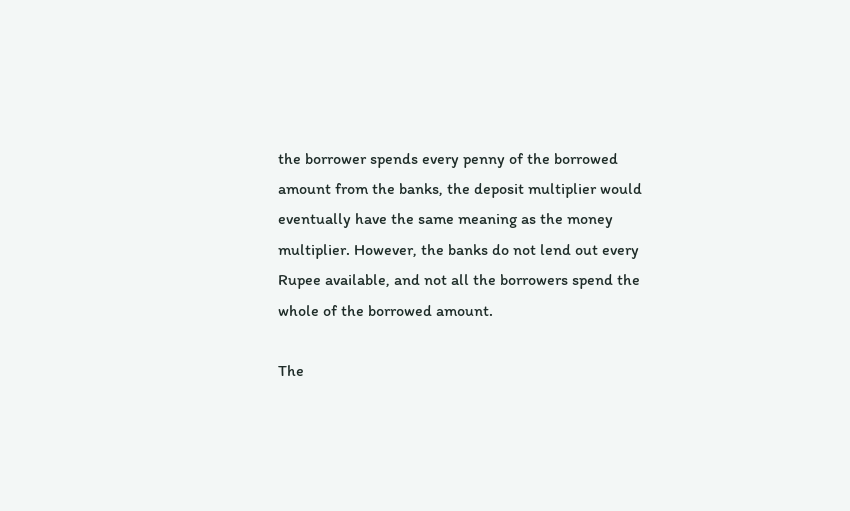the borrower spends every penny of the borrowed amount from the banks, the deposit multiplier would eventually have the same meaning as the money multiplier. However, the banks do not lend out every Rupee available, and not all the borrowers spend the whole of the borrowed amount.

The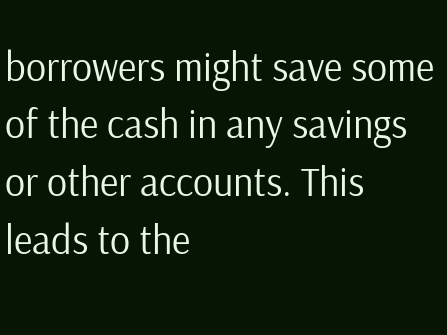borrowers might save some of the cash in any savings or other accounts. This leads to the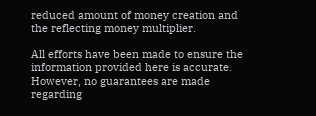reduced amount of money creation and the reflecting money multiplier.

All efforts have been made to ensure the information provided here is accurate. However, no guarantees are made regarding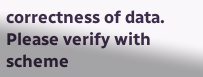correctness of data. Please verify with scheme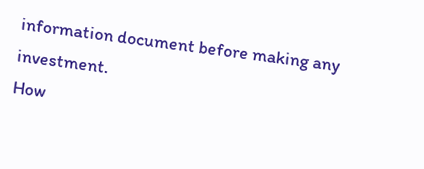information document before making any investment.
How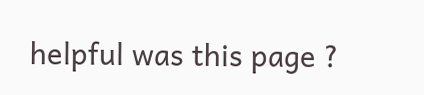helpful was this page ?